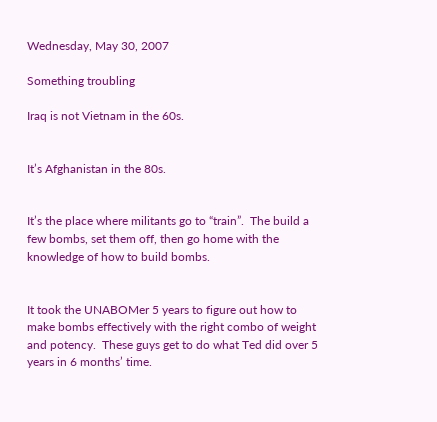Wednesday, May 30, 2007

Something troubling

Iraq is not Vietnam in the 60s.


It’s Afghanistan in the 80s.


It’s the place where militants go to “train”.  The build a few bombs, set them off, then go home with the knowledge of how to build bombs.


It took the UNABOMer 5 years to figure out how to make bombs effectively with the right combo of weight and potency.  These guys get to do what Ted did over 5 years in 6 months’ time.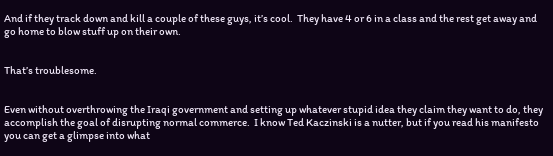And if they track down and kill a couple of these guys, it’s cool.  They have 4 or 6 in a class and the rest get away and go home to blow stuff up on their own.


That’s troublesome.


Even without overthrowing the Iraqi government and setting up whatever stupid idea they claim they want to do, they accomplish the goal of disrupting normal commerce.  I know Ted Kaczinski is a nutter, but if you read his manifesto you can get a glimpse into what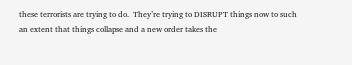these terrorists are trying to do.  They’re trying to DISRUPT things now to such an extent that things collapse and a new order takes the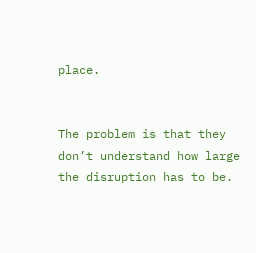place.


The problem is that they don’t understand how large the disruption has to be.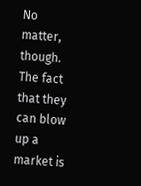No matter, though.  The fact that they can blow up a market is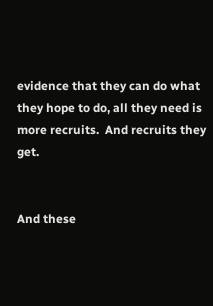evidence that they can do what they hope to do, all they need is more recruits.  And recruits they get.


And these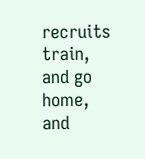recruits train, and go home, and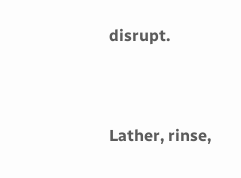disrupt.


Lather, rinse,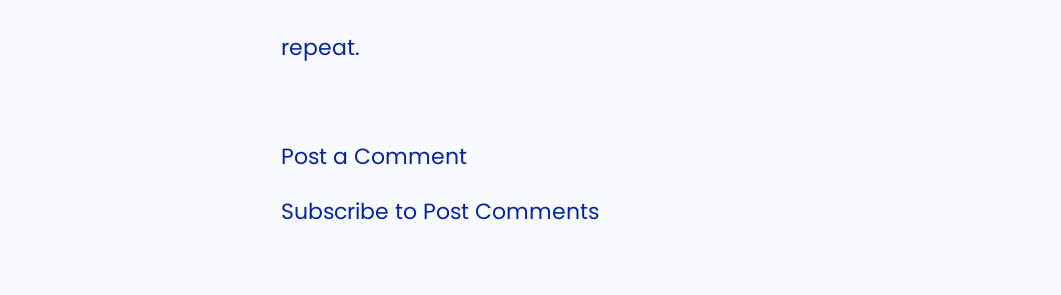repeat.



Post a Comment

Subscribe to Post Comments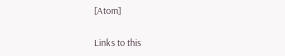[Atom]

Links to this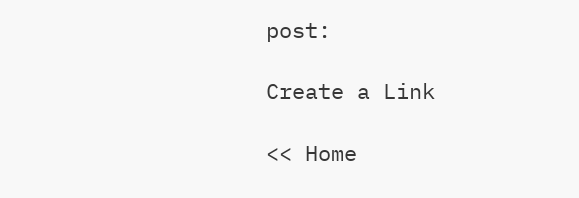post:

Create a Link

<< Home